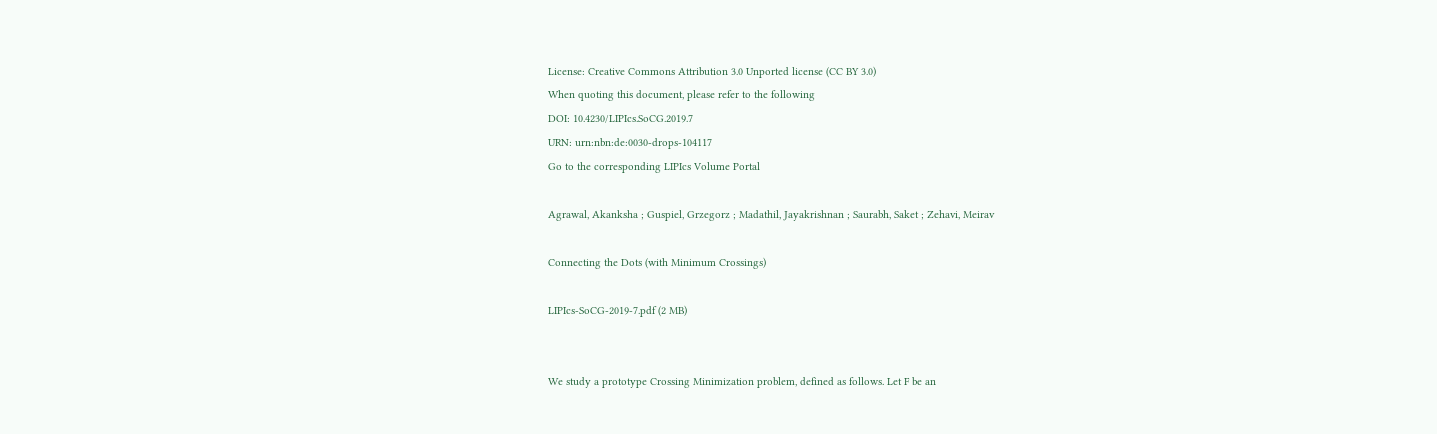License: Creative Commons Attribution 3.0 Unported license (CC BY 3.0)
When quoting this document, please refer to the following
DOI: 10.4230/LIPIcs.SoCG.2019.7
URN: urn:nbn:de:0030-drops-104117
Go to the corresponding LIPIcs Volume Portal

Agrawal, Akanksha ; Guspiel, Grzegorz ; Madathil, Jayakrishnan ; Saurabh, Saket ; Zehavi, Meirav

Connecting the Dots (with Minimum Crossings)

LIPIcs-SoCG-2019-7.pdf (2 MB)


We study a prototype Crossing Minimization problem, defined as follows. Let F be an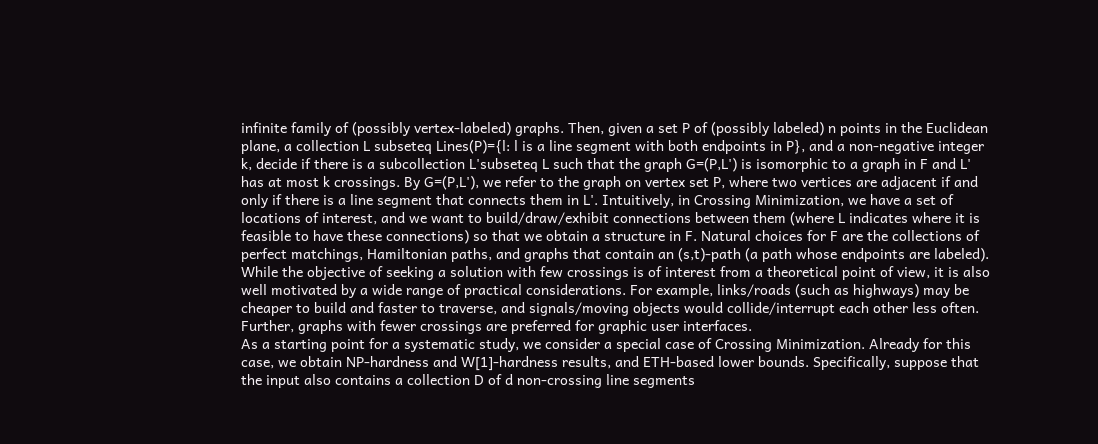infinite family of (possibly vertex-labeled) graphs. Then, given a set P of (possibly labeled) n points in the Euclidean plane, a collection L subseteq Lines(P)={l: l is a line segment with both endpoints in P}, and a non-negative integer k, decide if there is a subcollection L'subseteq L such that the graph G=(P,L') is isomorphic to a graph in F and L' has at most k crossings. By G=(P,L'), we refer to the graph on vertex set P, where two vertices are adjacent if and only if there is a line segment that connects them in L'. Intuitively, in Crossing Minimization, we have a set of locations of interest, and we want to build/draw/exhibit connections between them (where L indicates where it is feasible to have these connections) so that we obtain a structure in F. Natural choices for F are the collections of perfect matchings, Hamiltonian paths, and graphs that contain an (s,t)-path (a path whose endpoints are labeled). While the objective of seeking a solution with few crossings is of interest from a theoretical point of view, it is also well motivated by a wide range of practical considerations. For example, links/roads (such as highways) may be cheaper to build and faster to traverse, and signals/moving objects would collide/interrupt each other less often. Further, graphs with fewer crossings are preferred for graphic user interfaces.
As a starting point for a systematic study, we consider a special case of Crossing Minimization. Already for this case, we obtain NP-hardness and W[1]-hardness results, and ETH-based lower bounds. Specifically, suppose that the input also contains a collection D of d non-crossing line segments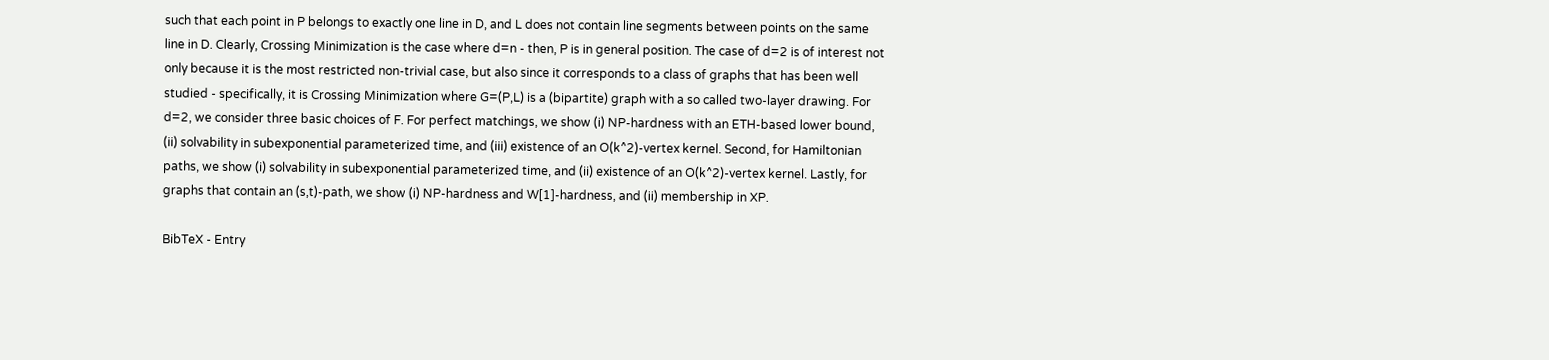such that each point in P belongs to exactly one line in D, and L does not contain line segments between points on the same line in D. Clearly, Crossing Minimization is the case where d=n - then, P is in general position. The case of d=2 is of interest not only because it is the most restricted non-trivial case, but also since it corresponds to a class of graphs that has been well studied - specifically, it is Crossing Minimization where G=(P,L) is a (bipartite) graph with a so called two-layer drawing. For d=2, we consider three basic choices of F. For perfect matchings, we show (i) NP-hardness with an ETH-based lower bound, (ii) solvability in subexponential parameterized time, and (iii) existence of an O(k^2)-vertex kernel. Second, for Hamiltonian paths, we show (i) solvability in subexponential parameterized time, and (ii) existence of an O(k^2)-vertex kernel. Lastly, for graphs that contain an (s,t)-path, we show (i) NP-hardness and W[1]-hardness, and (ii) membership in XP.

BibTeX - Entry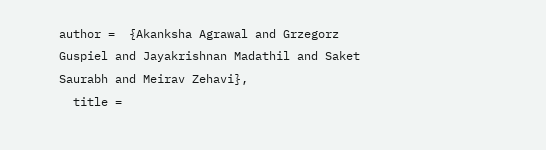author =  {Akanksha Agrawal and Grzegorz Guspiel and Jayakrishnan Madathil and Saket Saurabh and Meirav Zehavi},
  title =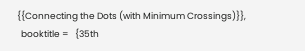{{Connecting the Dots (with Minimum Crossings)}},
  booktitle =   {35th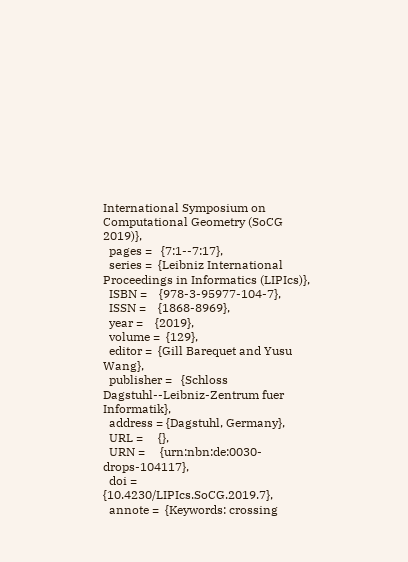International Symposium on Computational Geometry (SoCG 2019)},
  pages =   {7:1--7:17},
  series =  {Leibniz International Proceedings in Informatics (LIPIcs)},
  ISBN =    {978-3-95977-104-7},
  ISSN =    {1868-8969},
  year =    {2019},
  volume =  {129},
  editor =  {Gill Barequet and Yusu Wang},
  publisher =   {Schloss Dagstuhl--Leibniz-Zentrum fuer Informatik},
  address = {Dagstuhl, Germany},
  URL =     {},
  URN =     {urn:nbn:de:0030-drops-104117},
  doi =     {10.4230/LIPIcs.SoCG.2019.7},
  annote =  {Keywords: crossing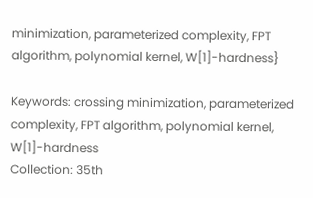minimization, parameterized complexity, FPT algorithm, polynomial kernel, W[1]-hardness}

Keywords: crossing minimization, parameterized complexity, FPT algorithm, polynomial kernel, W[1]-hardness
Collection: 35th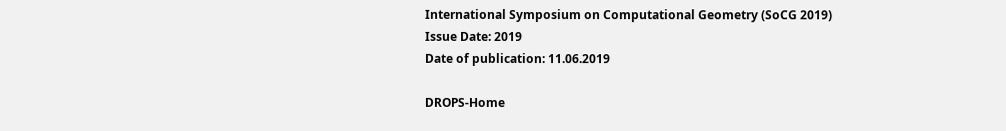International Symposium on Computational Geometry (SoCG 2019)
Issue Date: 2019
Date of publication: 11.06.2019

DROPS-Home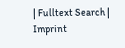| Fulltext Search | Imprint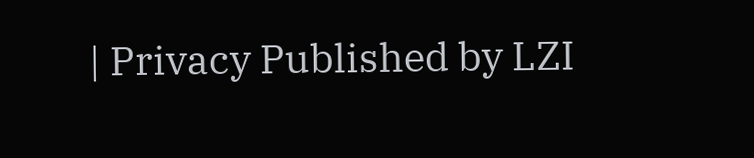| Privacy Published by LZI